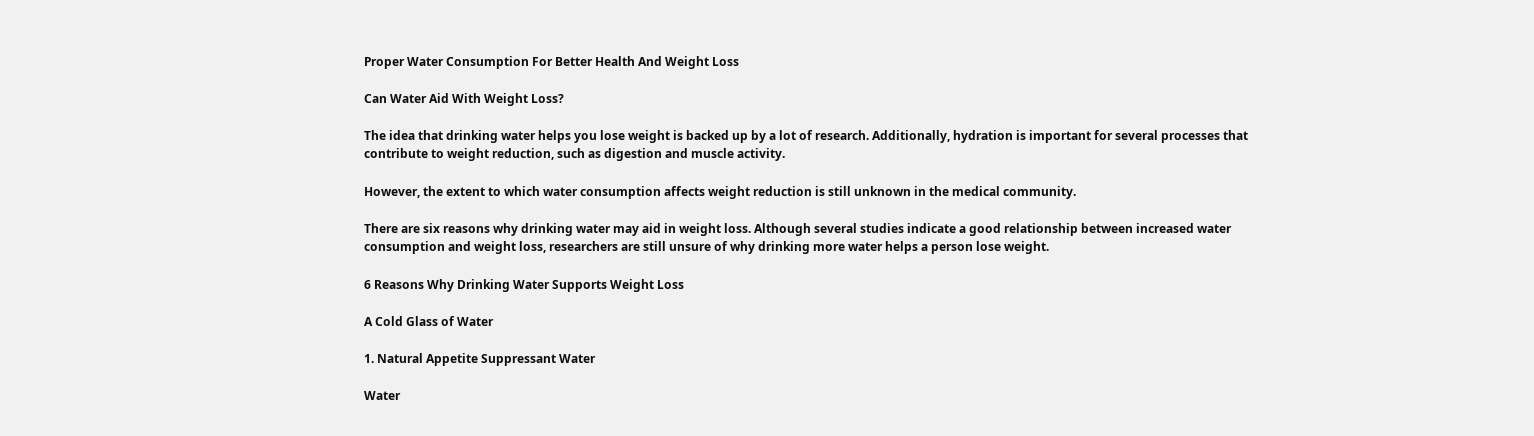Proper Water Consumption For Better Health And Weight Loss

Can Water Aid With Weight Loss?

The idea that drinking water helps you lose weight is backed up by a lot of research. Additionally, hydration is important for several processes that contribute to weight reduction, such as digestion and muscle activity.

However, the extent to which water consumption affects weight reduction is still unknown in the medical community.

There are six reasons why drinking water may aid in weight loss. Although several studies indicate a good relationship between increased water consumption and weight loss, researchers are still unsure of why drinking more water helps a person lose weight.

6 Reasons Why Drinking Water Supports Weight Loss

A Cold Glass of Water

1. Natural Appetite Suppressant Water

Water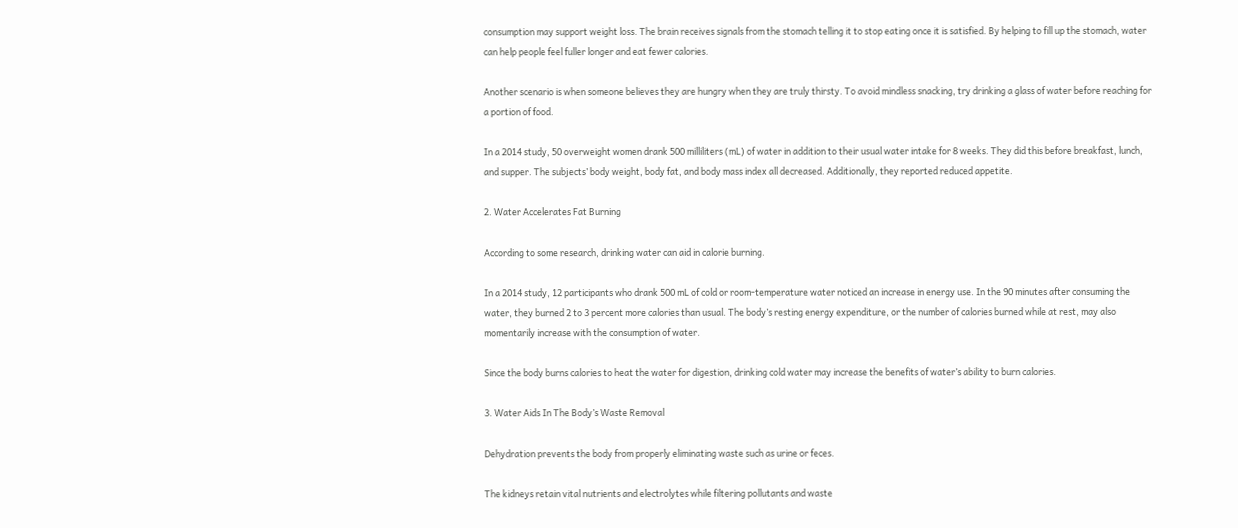consumption may support weight loss. The brain receives signals from the stomach telling it to stop eating once it is satisfied. By helping to fill up the stomach, water can help people feel fuller longer and eat fewer calories.

Another scenario is when someone believes they are hungry when they are truly thirsty. To avoid mindless snacking, try drinking a glass of water before reaching for a portion of food.

In a 2014 study, 50 overweight women drank 500 milliliters (mL) of water in addition to their usual water intake for 8 weeks. They did this before breakfast, lunch, and supper. The subjects’ body weight, body fat, and body mass index all decreased. Additionally, they reported reduced appetite.

2. Water Accelerates Fat Burning

According to some research, drinking water can aid in calorie burning.

In a 2014 study, 12 participants who drank 500 mL of cold or room-temperature water noticed an increase in energy use. In the 90 minutes after consuming the water, they burned 2 to 3 percent more calories than usual. The body’s resting energy expenditure, or the number of calories burned while at rest, may also momentarily increase with the consumption of water.

Since the body burns calories to heat the water for digestion, drinking cold water may increase the benefits of water’s ability to burn calories.

3. Water Aids In The Body’s Waste Removal

Dehydration prevents the body from properly eliminating waste such as urine or feces.

The kidneys retain vital nutrients and electrolytes while filtering pollutants and waste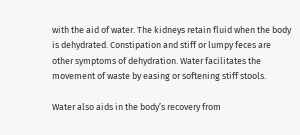with the aid of water. The kidneys retain fluid when the body is dehydrated. Constipation and stiff or lumpy feces are other symptoms of dehydration. Water facilitates the movement of waste by easing or softening stiff stools.

Water also aids in the body’s recovery from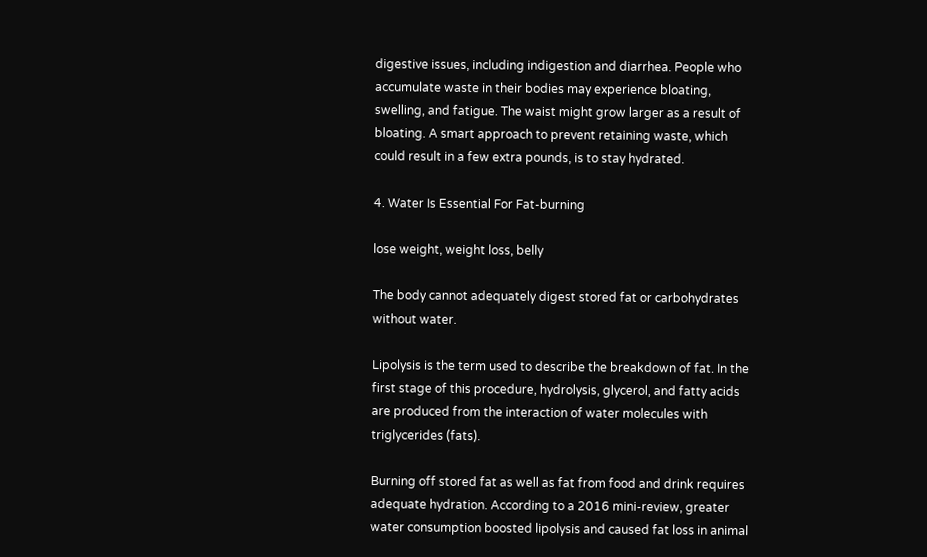digestive issues, including indigestion and diarrhea. People who accumulate waste in their bodies may experience bloating, swelling, and fatigue. The waist might grow larger as a result of bloating. A smart approach to prevent retaining waste, which could result in a few extra pounds, is to stay hydrated.

4. Water Is Essential For Fat-burning

lose weight, weight loss, belly

The body cannot adequately digest stored fat or carbohydrates without water.

Lipolysis is the term used to describe the breakdown of fat. In the first stage of this procedure, hydrolysis, glycerol, and fatty acids are produced from the interaction of water molecules with triglycerides (fats).

Burning off stored fat as well as fat from food and drink requires adequate hydration. According to a 2016 mini-review, greater water consumption boosted lipolysis and caused fat loss in animal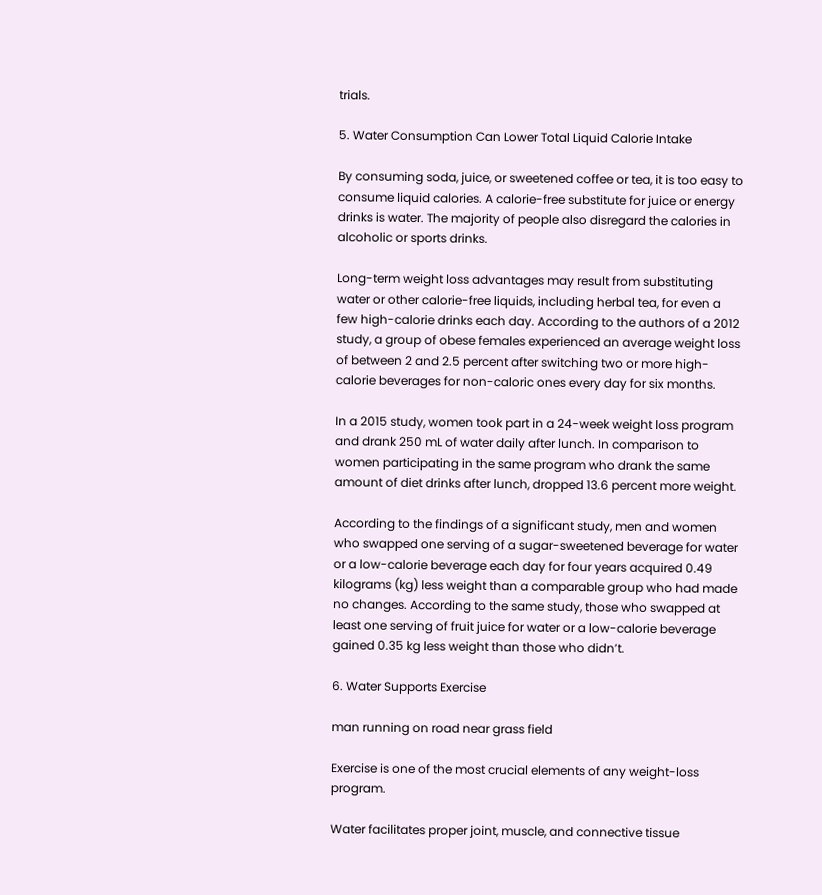trials.

5. Water Consumption Can Lower Total Liquid Calorie Intake

By consuming soda, juice, or sweetened coffee or tea, it is too easy to consume liquid calories. A calorie-free substitute for juice or energy drinks is water. The majority of people also disregard the calories in alcoholic or sports drinks.

Long-term weight loss advantages may result from substituting water or other calorie-free liquids, including herbal tea, for even a few high-calorie drinks each day. According to the authors of a 2012 study, a group of obese females experienced an average weight loss of between 2 and 2.5 percent after switching two or more high-calorie beverages for non-caloric ones every day for six months.

In a 2015 study, women took part in a 24-week weight loss program and drank 250 mL of water daily after lunch. In comparison to women participating in the same program who drank the same amount of diet drinks after lunch, dropped 13.6 percent more weight.

According to the findings of a significant study, men and women who swapped one serving of a sugar-sweetened beverage for water or a low-calorie beverage each day for four years acquired 0.49 kilograms (kg) less weight than a comparable group who had made no changes. According to the same study, those who swapped at least one serving of fruit juice for water or a low-calorie beverage gained 0.35 kg less weight than those who didn’t.

6. Water Supports Exercise

man running on road near grass field

Exercise is one of the most crucial elements of any weight-loss program.

Water facilitates proper joint, muscle, and connective tissue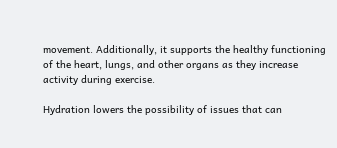movement. Additionally, it supports the healthy functioning of the heart, lungs, and other organs as they increase activity during exercise.

Hydration lowers the possibility of issues that can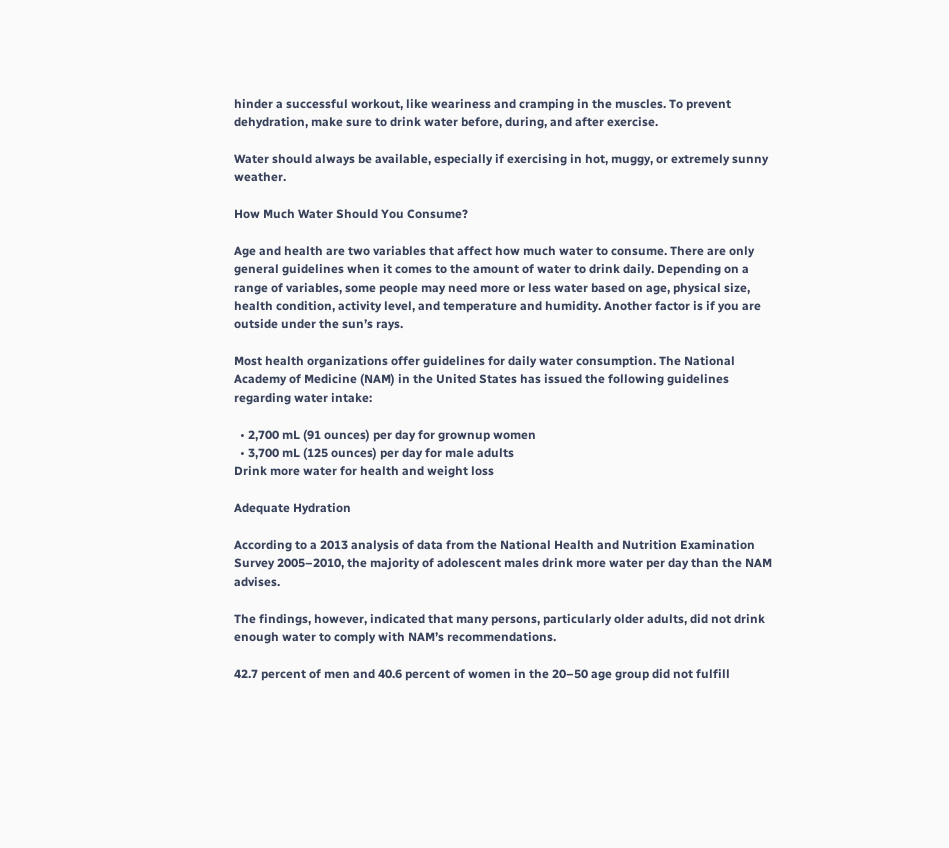hinder a successful workout, like weariness and cramping in the muscles. To prevent dehydration, make sure to drink water before, during, and after exercise.

Water should always be available, especially if exercising in hot, muggy, or extremely sunny weather.

How Much Water Should You Consume?

Age and health are two variables that affect how much water to consume. There are only general guidelines when it comes to the amount of water to drink daily. Depending on a range of variables, some people may need more or less water based on age, physical size, health condition, activity level, and temperature and humidity. Another factor is if you are outside under the sun’s rays.

Most health organizations offer guidelines for daily water consumption. The National Academy of Medicine (NAM) in the United States has issued the following guidelines regarding water intake:

  • 2,700 mL (91 ounces) per day for grownup women
  • 3,700 mL (125 ounces) per day for male adults
Drink more water for health and weight loss

Adequate Hydration

According to a 2013 analysis of data from the National Health and Nutrition Examination Survey 2005–2010, the majority of adolescent males drink more water per day than the NAM advises.

The findings, however, indicated that many persons, particularly older adults, did not drink enough water to comply with NAM’s recommendations.

42.7 percent of men and 40.6 percent of women in the 20–50 age group did not fulfill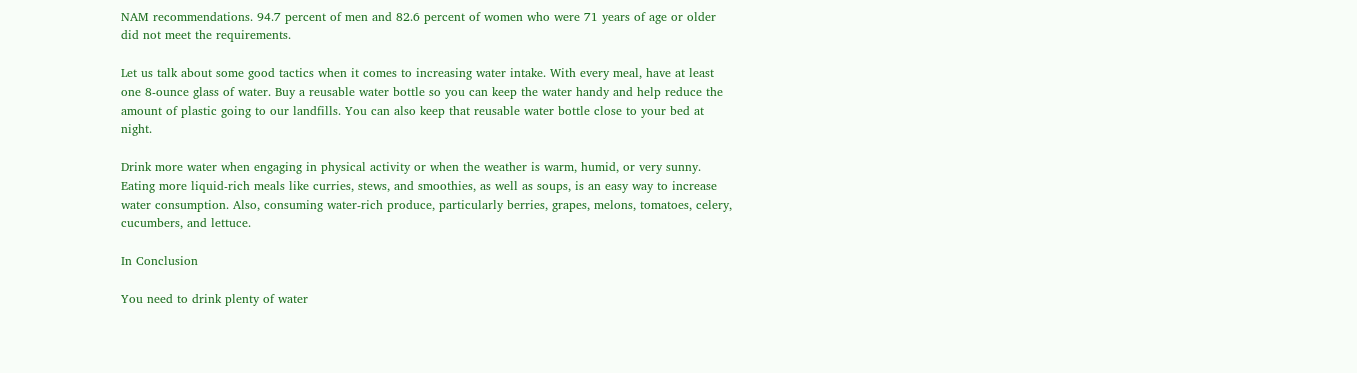NAM recommendations. 94.7 percent of men and 82.6 percent of women who were 71 years of age or older did not meet the requirements.

Let us talk about some good tactics when it comes to increasing water intake. With every meal, have at least one 8-ounce glass of water. Buy a reusable water bottle so you can keep the water handy and help reduce the amount of plastic going to our landfills. You can also keep that reusable water bottle close to your bed at night.

Drink more water when engaging in physical activity or when the weather is warm, humid, or very sunny. Eating more liquid-rich meals like curries, stews, and smoothies, as well as soups, is an easy way to increase water consumption. Also, consuming water-rich produce, particularly berries, grapes, melons, tomatoes, celery, cucumbers, and lettuce.

In Conclusion

You need to drink plenty of water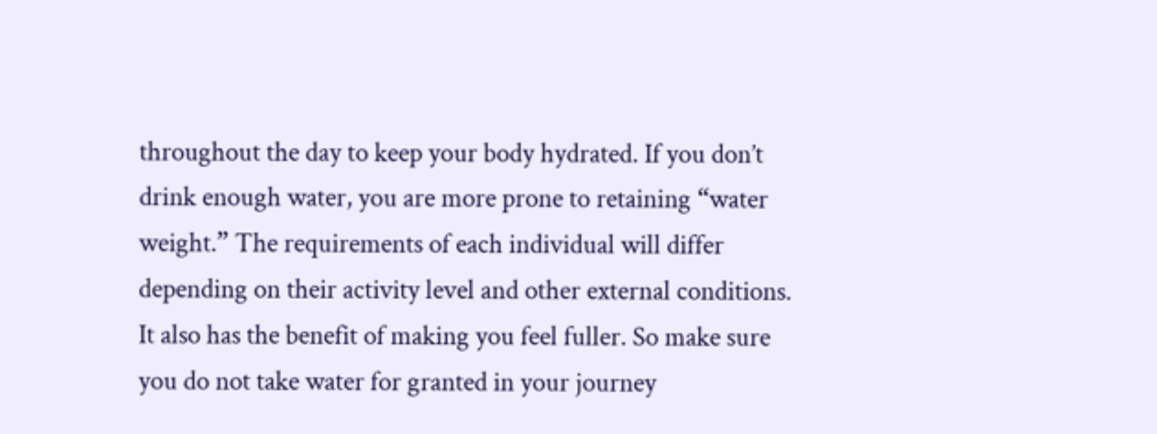throughout the day to keep your body hydrated. If you don’t drink enough water, you are more prone to retaining “water weight.” The requirements of each individual will differ depending on their activity level and other external conditions. It also has the benefit of making you feel fuller. So make sure you do not take water for granted in your journey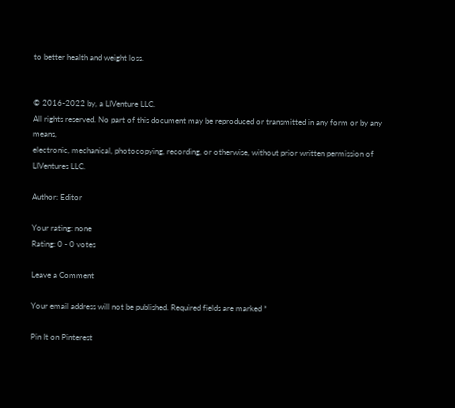to better health and weight loss.


© 2016-2022 by, a LIVenture LLC.
All rights reserved. No part of this document may be reproduced or transmitted in any form or by any means,
electronic, mechanical, photocopying, recording, or otherwise, without prior written permission of LIVentures LLC.

Author: Editor

Your rating: none
Rating: 0 - 0 votes

Leave a Comment

Your email address will not be published. Required fields are marked *

Pin It on Pinterest